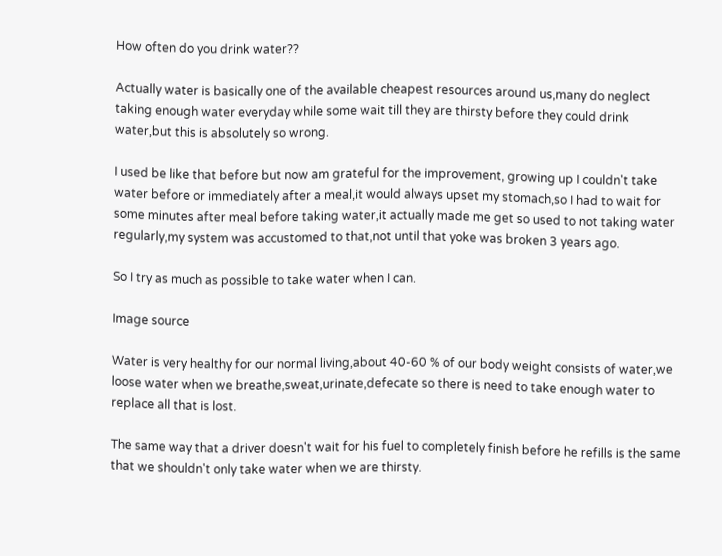How often do you drink water??

Actually water is basically one of the available cheapest resources around us,many do neglect taking enough water everyday while some wait till they are thirsty before they could drink water,but this is absolutely so wrong.

I used be like that before but now am grateful for the improvement, growing up I couldn't take water before or immediately after a meal,it would always upset my stomach,so I had to wait for some minutes after meal before taking water,it actually made me get so used to not taking water regularly,my system was accustomed to that,not until that yoke was broken 3 years ago.

So I try as much as possible to take water when I can.

Image source

Water is very healthy for our normal living,about 40-60 % of our body weight consists of water,we loose water when we breathe,sweat,urinate,defecate so there is need to take enough water to replace all that is lost.

The same way that a driver doesn't wait for his fuel to completely finish before he refills is the same that we shouldn't only take water when we are thirsty.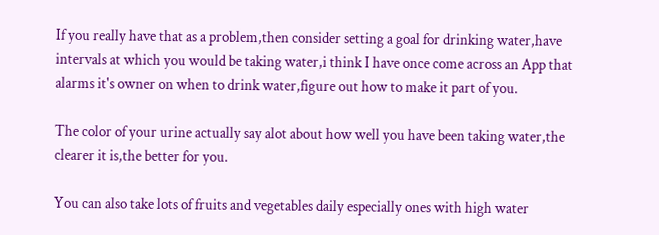If you really have that as a problem,then consider setting a goal for drinking water,have intervals at which you would be taking water,i think I have once come across an App that alarms it's owner on when to drink water,figure out how to make it part of you.

The color of your urine actually say alot about how well you have been taking water,the clearer it is,the better for you.

You can also take lots of fruits and vegetables daily especially ones with high water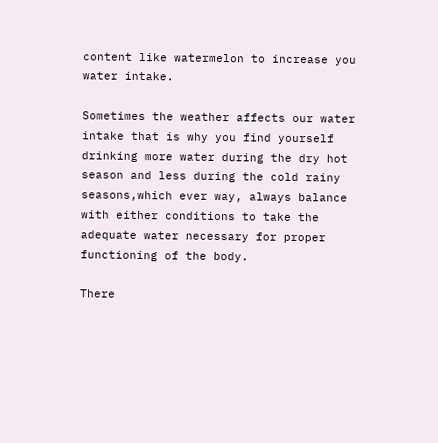content like watermelon to increase you water intake.

Sometimes the weather affects our water intake that is why you find yourself drinking more water during the dry hot season and less during the cold rainy seasons,which ever way, always balance with either conditions to take the adequate water necessary for proper functioning of the body.

There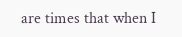are times that when I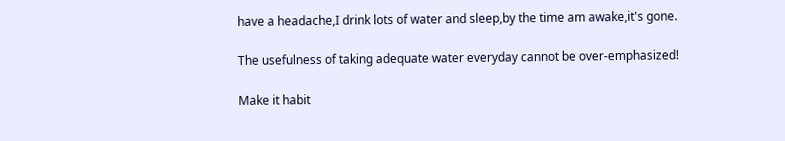have a headache,I drink lots of water and sleep,by the time am awake,it's gone.

The usefulness of taking adequate water everyday cannot be over-emphasized!

Make it habit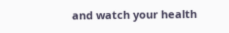and watch your health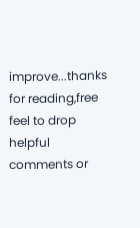improve...thanks for reading,free feel to drop helpful comments or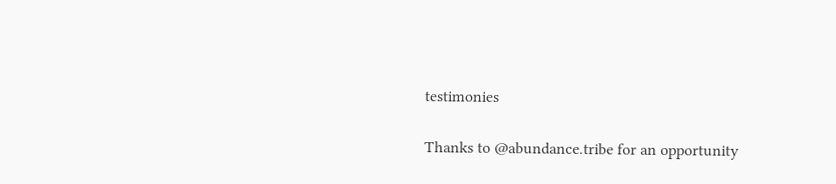testimonies

Thanks to @abundance.tribe for an opportunity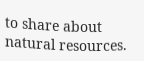to share about natural resources.